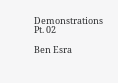Demonstrations Pt. 02

Ben Esra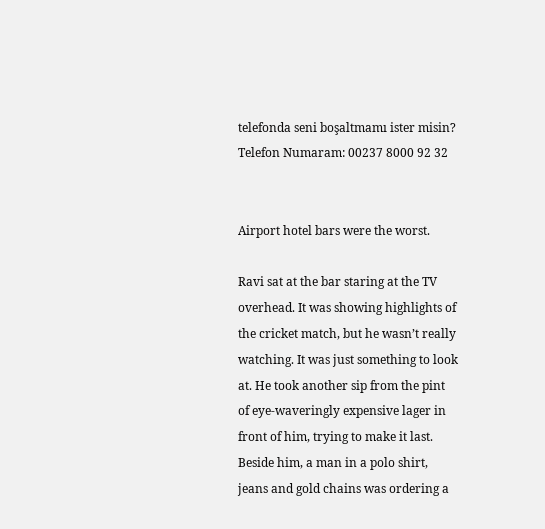telefonda seni boşaltmamı ister misin?
Telefon Numaram: 00237 8000 92 32


Airport hotel bars were the worst.

Ravi sat at the bar staring at the TV overhead. It was showing highlights of the cricket match, but he wasn’t really watching. It was just something to look at. He took another sip from the pint of eye-waveringly expensive lager in front of him, trying to make it last. Beside him, a man in a polo shirt, jeans and gold chains was ordering a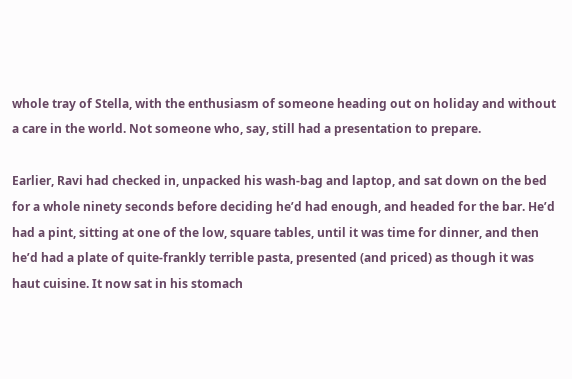whole tray of Stella, with the enthusiasm of someone heading out on holiday and without a care in the world. Not someone who, say, still had a presentation to prepare.

Earlier, Ravi had checked in, unpacked his wash-bag and laptop, and sat down on the bed for a whole ninety seconds before deciding he’d had enough, and headed for the bar. He’d had a pint, sitting at one of the low, square tables, until it was time for dinner, and then he’d had a plate of quite-frankly terrible pasta, presented (and priced) as though it was haut cuisine. It now sat in his stomach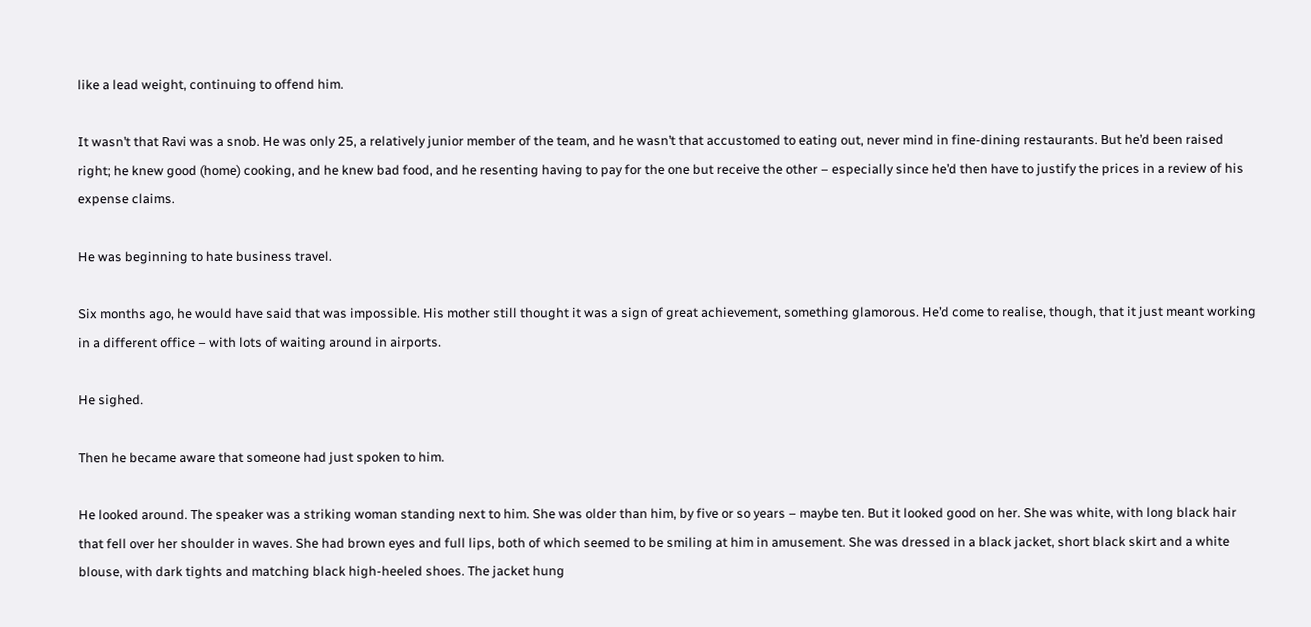like a lead weight, continuing to offend him.

It wasn’t that Ravi was a snob. He was only 25, a relatively junior member of the team, and he wasn’t that accustomed to eating out, never mind in fine-dining restaurants. But he’d been raised right; he knew good (home) cooking, and he knew bad food, and he resenting having to pay for the one but receive the other – especially since he’d then have to justify the prices in a review of his expense claims.

He was beginning to hate business travel.

Six months ago, he would have said that was impossible. His mother still thought it was a sign of great achievement, something glamorous. He’d come to realise, though, that it just meant working in a different office – with lots of waiting around in airports.

He sighed.

Then he became aware that someone had just spoken to him.

He looked around. The speaker was a striking woman standing next to him. She was older than him, by five or so years – maybe ten. But it looked good on her. She was white, with long black hair that fell over her shoulder in waves. She had brown eyes and full lips, both of which seemed to be smiling at him in amusement. She was dressed in a black jacket, short black skirt and a white blouse, with dark tights and matching black high-heeled shoes. The jacket hung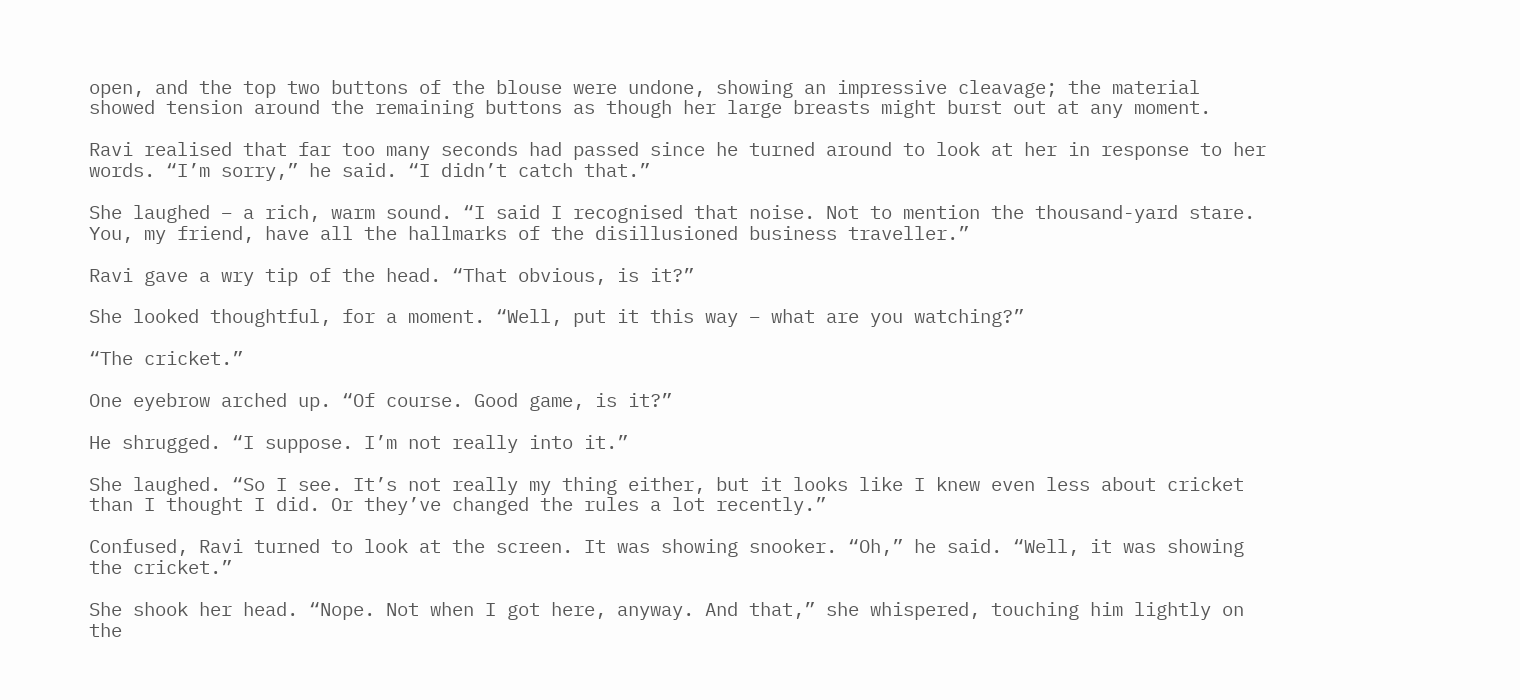open, and the top two buttons of the blouse were undone, showing an impressive cleavage; the material showed tension around the remaining buttons as though her large breasts might burst out at any moment.

Ravi realised that far too many seconds had passed since he turned around to look at her in response to her words. “I’m sorry,” he said. “I didn’t catch that.”

She laughed – a rich, warm sound. “I said I recognised that noise. Not to mention the thousand-yard stare. You, my friend, have all the hallmarks of the disillusioned business traveller.”

Ravi gave a wry tip of the head. “That obvious, is it?”

She looked thoughtful, for a moment. “Well, put it this way – what are you watching?”

“The cricket.”

One eyebrow arched up. “Of course. Good game, is it?”

He shrugged. “I suppose. I’m not really into it.”

She laughed. “So I see. It’s not really my thing either, but it looks like I knew even less about cricket than I thought I did. Or they’ve changed the rules a lot recently.”

Confused, Ravi turned to look at the screen. It was showing snooker. “Oh,” he said. “Well, it was showing the cricket.”

She shook her head. “Nope. Not when I got here, anyway. And that,” she whispered, touching him lightly on the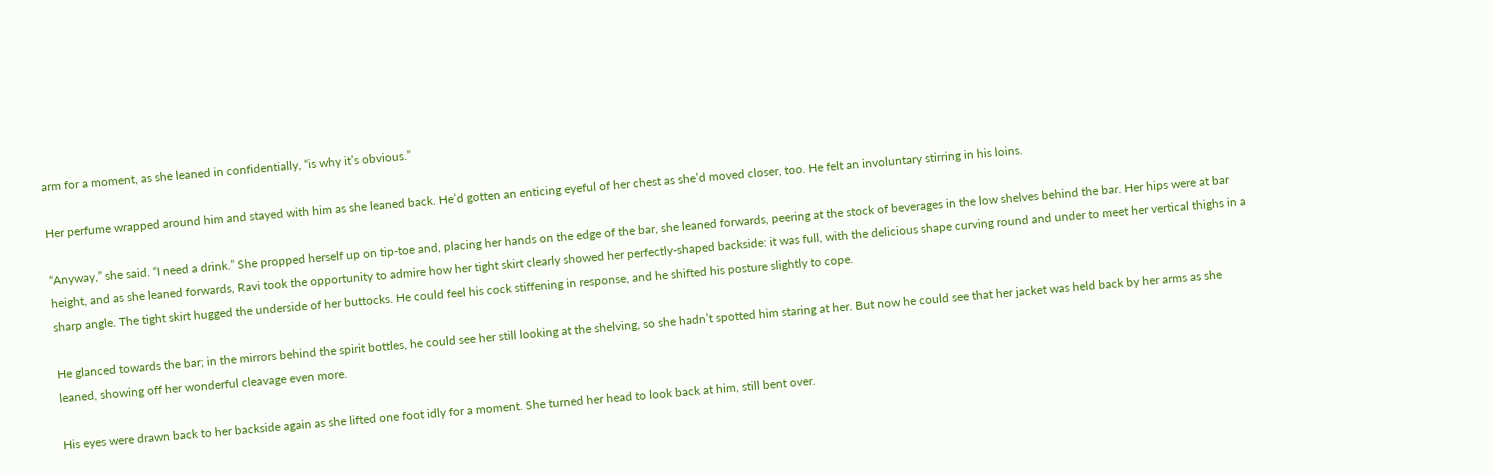arm for a moment, as she leaned in confidentially, “is why it’s obvious.”

Her perfume wrapped around him and stayed with him as she leaned back. He’d gotten an enticing eyeful of her chest as she’d moved closer, too. He felt an involuntary stirring in his loins.

“Anyway,” she said. “I need a drink.” She propped herself up on tip-toe and, placing her hands on the edge of the bar, she leaned forwards, peering at the stock of beverages in the low shelves behind the bar. Her hips were at bar height, and as she leaned forwards, Ravi took the opportunity to admire how her tight skirt clearly showed her perfectly-shaped backside: it was full, with the delicious shape curving round and under to meet her vertical thighs in a sharp angle. The tight skirt hugged the underside of her buttocks. He could feel his cock stiffening in response, and he shifted his posture slightly to cope.

He glanced towards the bar; in the mirrors behind the spirit bottles, he could see her still looking at the shelving, so she hadn’t spotted him staring at her. But now he could see that her jacket was held back by her arms as she leaned, showing off her wonderful cleavage even more.

His eyes were drawn back to her backside again as she lifted one foot idly for a moment. She turned her head to look back at him, still bent over.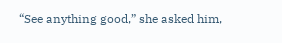“See anything good,” she asked him,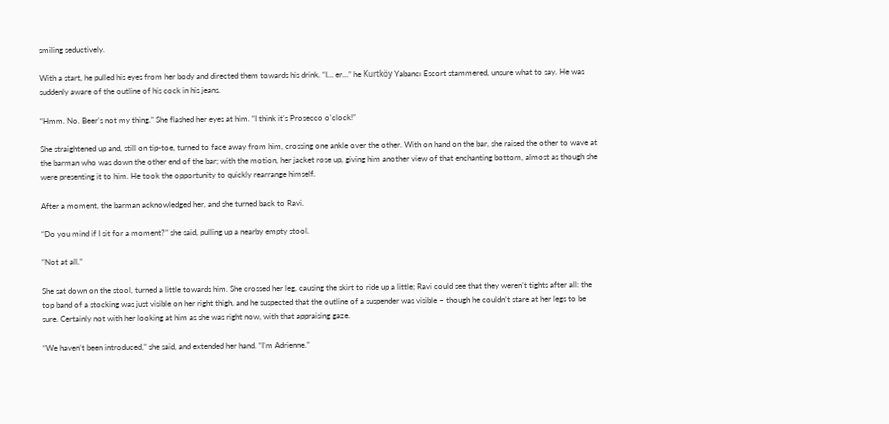smiling seductively.

With a start, he pulled his eyes from her body and directed them towards his drink. “I… er…” he Kurtköy Yabancı Escort stammered, unsure what to say. He was suddenly aware of the outline of his cock in his jeans.

“Hmm. No. Beer’s not my thing.” She flashed her eyes at him. “I think it’s Prosecco o’clock!”

She straightened up and, still on tip-toe, turned to face away from him, crossing one ankle over the other. With on hand on the bar, she raised the other to wave at the barman who was down the other end of the bar; with the motion, her jacket rose up, giving him another view of that enchanting bottom, almost as though she were presenting it to him. He took the opportunity to quickly rearrange himself.

After a moment, the barman acknowledged her, and she turned back to Ravi.

“Do you mind if I sit for a moment?” she said, pulling up a nearby empty stool.

“Not at all.”

She sat down on the stool, turned a little towards him. She crossed her leg, causing the skirt to ride up a little; Ravi could see that they weren’t tights after all: the top band of a stocking was just visible on her right thigh, and he suspected that the outline of a suspender was visible – though he couldn’t stare at her legs to be sure. Certainly not with her looking at him as she was right now, with that appraising gaze.

“We haven’t been introduced,” she said, and extended her hand. “I’m Adrienne.”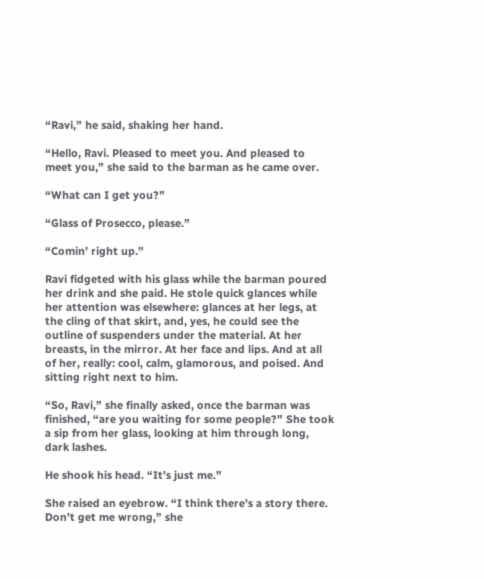“Ravi,” he said, shaking her hand.

“Hello, Ravi. Pleased to meet you. And pleased to meet you,” she said to the barman as he came over.

“What can I get you?”

“Glass of Prosecco, please.”

“Comin’ right up.”

Ravi fidgeted with his glass while the barman poured her drink and she paid. He stole quick glances while her attention was elsewhere: glances at her legs, at the cling of that skirt, and, yes, he could see the outline of suspenders under the material. At her breasts, in the mirror. At her face and lips. And at all of her, really: cool, calm, glamorous, and poised. And sitting right next to him.

“So, Ravi,” she finally asked, once the barman was finished, “are you waiting for some people?” She took a sip from her glass, looking at him through long, dark lashes.

He shook his head. “It’s just me.”

She raised an eyebrow. “I think there’s a story there. Don’t get me wrong,” she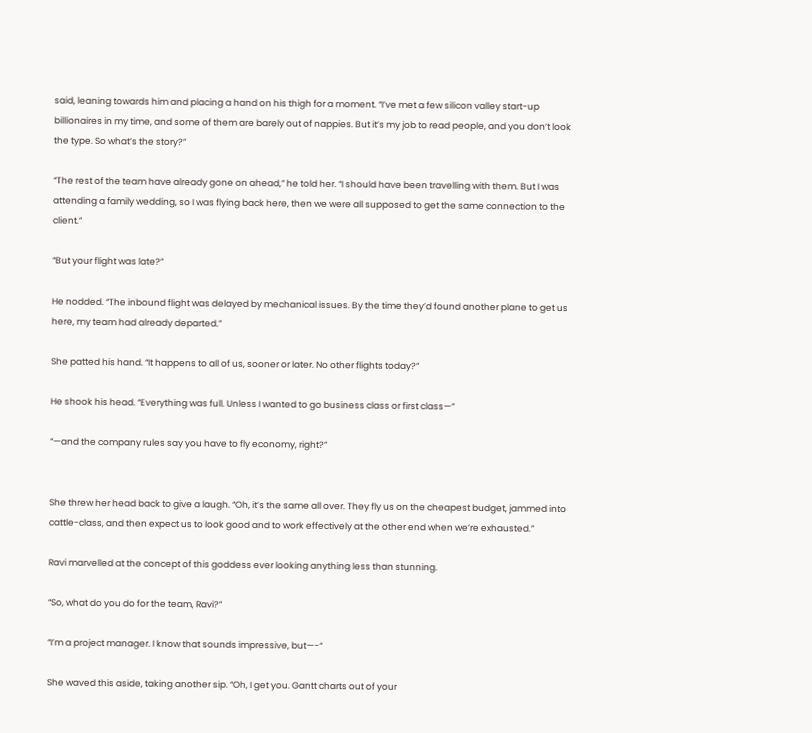said, leaning towards him and placing a hand on his thigh for a moment. “I’ve met a few silicon valley start-up billionaires in my time, and some of them are barely out of nappies. But it’s my job to read people, and you don’t look the type. So what’s the story?”

“The rest of the team have already gone on ahead,” he told her. “I should have been travelling with them. But I was attending a family wedding, so I was flying back here, then we were all supposed to get the same connection to the client.”

“But your flight was late?”

He nodded. “The inbound flight was delayed by mechanical issues. By the time they’d found another plane to get us here, my team had already departed.”

She patted his hand. “It happens to all of us, sooner or later. No other flights today?”

He shook his head. “Everything was full. Unless I wanted to go business class or first class—”

“—and the company rules say you have to fly economy, right?”


She threw her head back to give a laugh. “Oh, it’s the same all over. They fly us on the cheapest budget, jammed into cattle-class, and then expect us to look good and to work effectively at the other end when we’re exhausted.”

Ravi marvelled at the concept of this goddess ever looking anything less than stunning.

“So, what do you do for the team, Ravi?”

“I’m a project manager. I know that sounds impressive, but—-“

She waved this aside, taking another sip. “Oh, I get you. Gantt charts out of your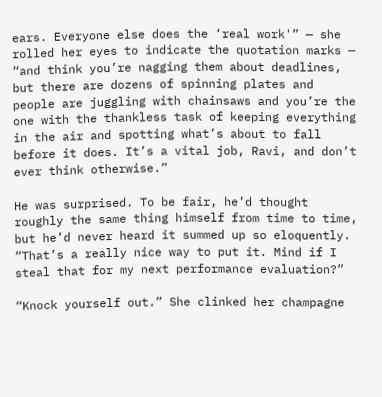ears. Everyone else does the ‘real work'” — she rolled her eyes to indicate the quotation marks — “and think you’re nagging them about deadlines, but there are dozens of spinning plates and people are juggling with chainsaws and you’re the one with the thankless task of keeping everything in the air and spotting what’s about to fall before it does. It’s a vital job, Ravi, and don’t ever think otherwise.”

He was surprised. To be fair, he’d thought roughly the same thing himself from time to time, but he’d never heard it summed up so eloquently. “That’s a really nice way to put it. Mind if I steal that for my next performance evaluation?”

“Knock yourself out.” She clinked her champagne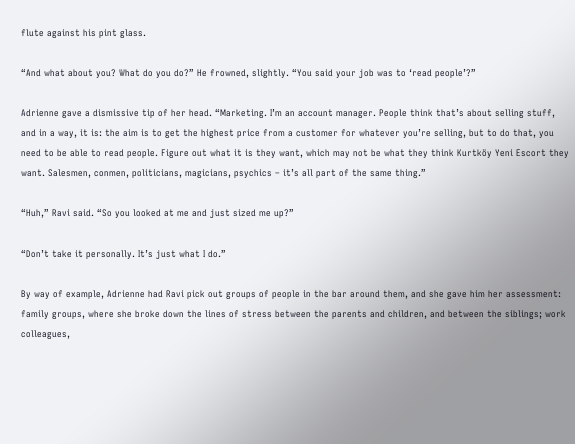flute against his pint glass.

“And what about you? What do you do?” He frowned, slightly. “You said your job was to ‘read people’?”

Adrienne gave a dismissive tip of her head. “Marketing. I’m an account manager. People think that’s about selling stuff, and in a way, it is: the aim is to get the highest price from a customer for whatever you’re selling, but to do that, you need to be able to read people. Figure out what it is they want, which may not be what they think Kurtköy Yeni Escort they want. Salesmen, conmen, politicians, magicians, psychics – it’s all part of the same thing.”

“Huh,” Ravi said. “So you looked at me and just sized me up?”

“Don’t take it personally. It’s just what I do.”

By way of example, Adrienne had Ravi pick out groups of people in the bar around them, and she gave him her assessment: family groups, where she broke down the lines of stress between the parents and children, and between the siblings; work colleagues,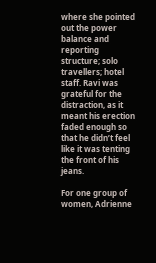where she pointed out the power balance and reporting structure; solo travellers; hotel staff. Ravi was grateful for the distraction, as it meant his erection faded enough so that he didn’t feel like it was tenting the front of his jeans.

For one group of women, Adrienne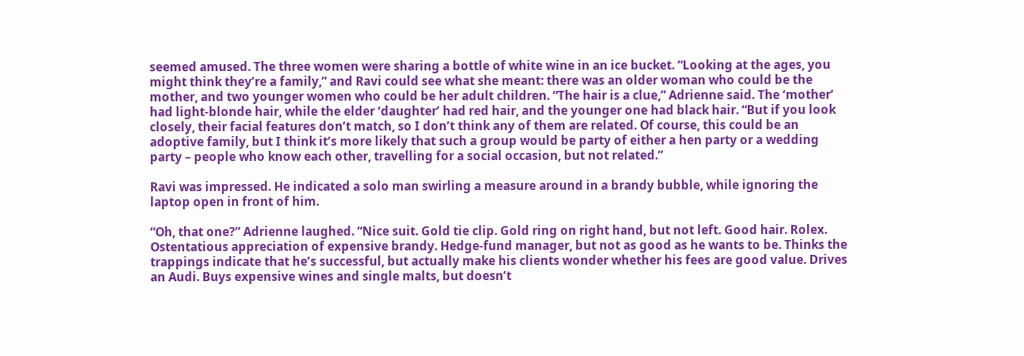seemed amused. The three women were sharing a bottle of white wine in an ice bucket. “Looking at the ages, you might think they’re a family,” and Ravi could see what she meant: there was an older woman who could be the mother, and two younger women who could be her adult children. “The hair is a clue,” Adrienne said. The ‘mother’ had light-blonde hair, while the elder ‘daughter’ had red hair, and the younger one had black hair. “But if you look closely, their facial features don’t match, so I don’t think any of them are related. Of course, this could be an adoptive family, but I think it’s more likely that such a group would be party of either a hen party or a wedding party – people who know each other, travelling for a social occasion, but not related.”

Ravi was impressed. He indicated a solo man swirling a measure around in a brandy bubble, while ignoring the laptop open in front of him.

“Oh, that one?” Adrienne laughed. “Nice suit. Gold tie clip. Gold ring on right hand, but not left. Good hair. Rolex. Ostentatious appreciation of expensive brandy. Hedge-fund manager, but not as good as he wants to be. Thinks the trappings indicate that he’s successful, but actually make his clients wonder whether his fees are good value. Drives an Audi. Buys expensive wines and single malts, but doesn’t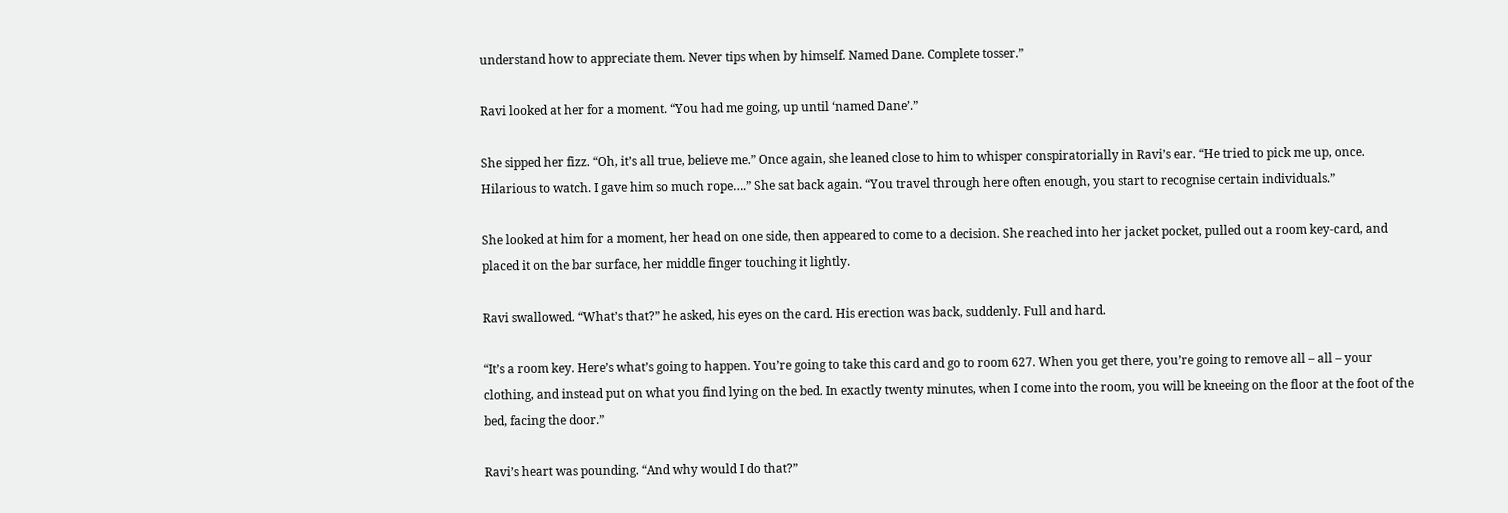understand how to appreciate them. Never tips when by himself. Named Dane. Complete tosser.”

Ravi looked at her for a moment. “You had me going, up until ‘named Dane’.”

She sipped her fizz. “Oh, it’s all true, believe me.” Once again, she leaned close to him to whisper conspiratorially in Ravi’s ear. “He tried to pick me up, once. Hilarious to watch. I gave him so much rope….” She sat back again. “You travel through here often enough, you start to recognise certain individuals.”

She looked at him for a moment, her head on one side, then appeared to come to a decision. She reached into her jacket pocket, pulled out a room key-card, and placed it on the bar surface, her middle finger touching it lightly.

Ravi swallowed. “What’s that?” he asked, his eyes on the card. His erection was back, suddenly. Full and hard.

“It’s a room key. Here’s what’s going to happen. You’re going to take this card and go to room 627. When you get there, you’re going to remove all – all – your clothing, and instead put on what you find lying on the bed. In exactly twenty minutes, when I come into the room, you will be kneeing on the floor at the foot of the bed, facing the door.”

Ravi’s heart was pounding. “And why would I do that?”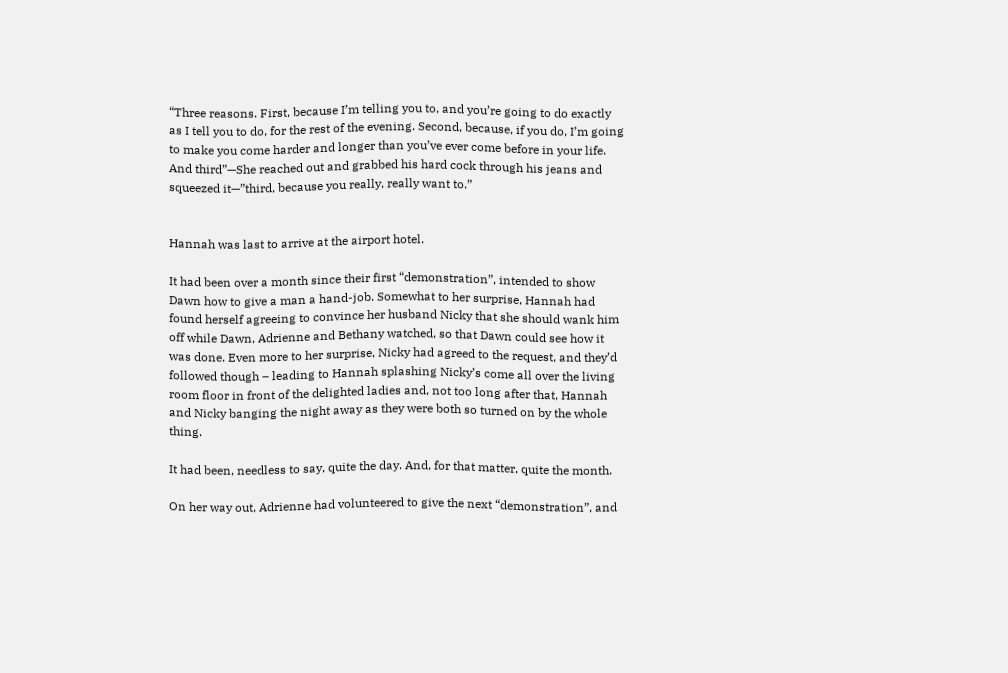“Three reasons. First, because I’m telling you to, and you’re going to do exactly as I tell you to do, for the rest of the evening. Second, because, if you do, I’m going to make you come harder and longer than you’ve ever come before in your life. And third”—She reached out and grabbed his hard cock through his jeans and squeezed it—”third, because you really, really want to.”


Hannah was last to arrive at the airport hotel.

It had been over a month since their first “demonstration”, intended to show Dawn how to give a man a hand-job. Somewhat to her surprise, Hannah had found herself agreeing to convince her husband Nicky that she should wank him off while Dawn, Adrienne and Bethany watched, so that Dawn could see how it was done. Even more to her surprise, Nicky had agreed to the request, and they’d followed though – leading to Hannah splashing Nicky’s come all over the living room floor in front of the delighted ladies and, not too long after that, Hannah and Nicky banging the night away as they were both so turned on by the whole thing.

It had been, needless to say, quite the day. And, for that matter, quite the month.

On her way out, Adrienne had volunteered to give the next “demonstration”, and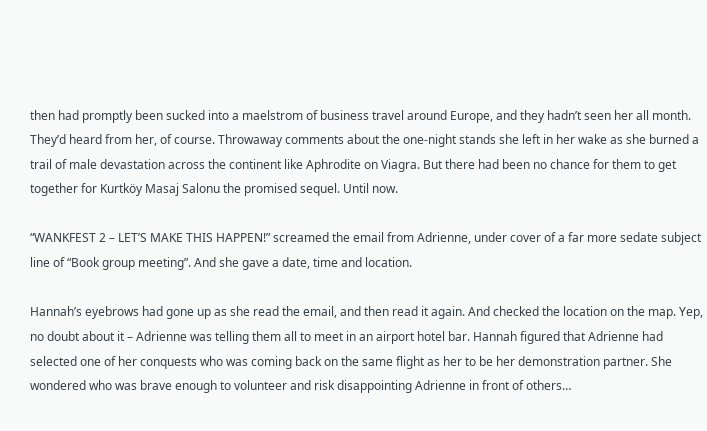then had promptly been sucked into a maelstrom of business travel around Europe, and they hadn’t seen her all month. They’d heard from her, of course. Throwaway comments about the one-night stands she left in her wake as she burned a trail of male devastation across the continent like Aphrodite on Viagra. But there had been no chance for them to get together for Kurtköy Masaj Salonu the promised sequel. Until now.

“WANKFEST 2 – LET’S MAKE THIS HAPPEN!” screamed the email from Adrienne, under cover of a far more sedate subject line of “Book group meeting”. And she gave a date, time and location.

Hannah’s eyebrows had gone up as she read the email, and then read it again. And checked the location on the map. Yep, no doubt about it – Adrienne was telling them all to meet in an airport hotel bar. Hannah figured that Adrienne had selected one of her conquests who was coming back on the same flight as her to be her demonstration partner. She wondered who was brave enough to volunteer and risk disappointing Adrienne in front of others…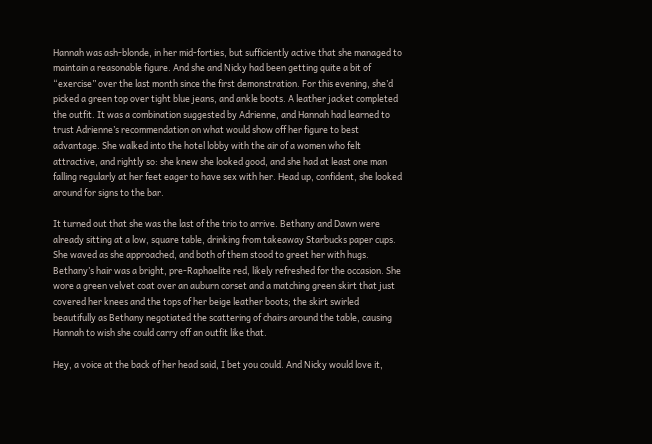Hannah was ash-blonde, in her mid-forties, but sufficiently active that she managed to maintain a reasonable figure. And she and Nicky had been getting quite a bit of “exercise” over the last month since the first demonstration. For this evening, she’d picked a green top over tight blue jeans, and ankle boots. A leather jacket completed the outfit. It was a combination suggested by Adrienne, and Hannah had learned to trust Adrienne’s recommendation on what would show off her figure to best advantage. She walked into the hotel lobby with the air of a women who felt attractive, and rightly so: she knew she looked good, and she had at least one man falling regularly at her feet eager to have sex with her. Head up, confident, she looked around for signs to the bar.

It turned out that she was the last of the trio to arrive. Bethany and Dawn were already sitting at a low, square table, drinking from takeaway Starbucks paper cups. She waved as she approached, and both of them stood to greet her with hugs. Bethany’s hair was a bright, pre-Raphaelite red, likely refreshed for the occasion. She wore a green velvet coat over an auburn corset and a matching green skirt that just covered her knees and the tops of her beige leather boots; the skirt swirled beautifully as Bethany negotiated the scattering of chairs around the table, causing Hannah to wish she could carry off an outfit like that.

Hey, a voice at the back of her head said, I bet you could. And Nicky would love it,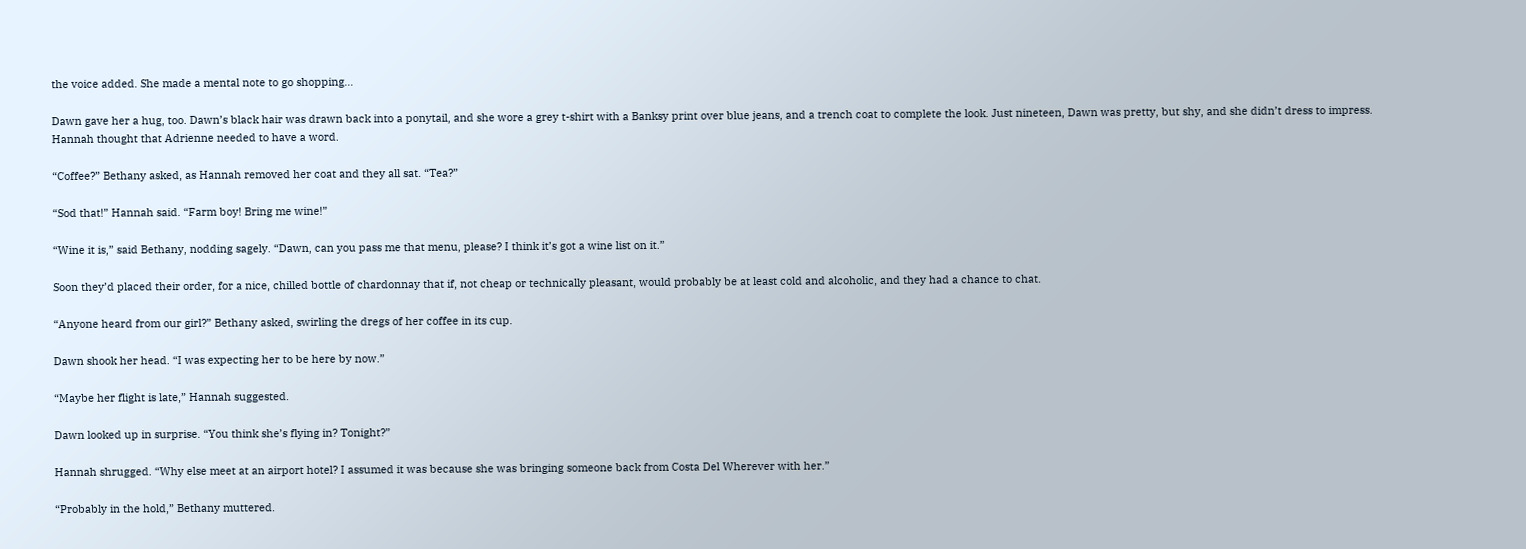the voice added. She made a mental note to go shopping…

Dawn gave her a hug, too. Dawn’s black hair was drawn back into a ponytail, and she wore a grey t-shirt with a Banksy print over blue jeans, and a trench coat to complete the look. Just nineteen, Dawn was pretty, but shy, and she didn’t dress to impress. Hannah thought that Adrienne needed to have a word.

“Coffee?” Bethany asked, as Hannah removed her coat and they all sat. “Tea?”

“Sod that!” Hannah said. “Farm boy! Bring me wine!”

“Wine it is,” said Bethany, nodding sagely. “Dawn, can you pass me that menu, please? I think it’s got a wine list on it.”

Soon they’d placed their order, for a nice, chilled bottle of chardonnay that if, not cheap or technically pleasant, would probably be at least cold and alcoholic, and they had a chance to chat.

“Anyone heard from our girl?” Bethany asked, swirling the dregs of her coffee in its cup.

Dawn shook her head. “I was expecting her to be here by now.”

“Maybe her flight is late,” Hannah suggested.

Dawn looked up in surprise. “You think she’s flying in? Tonight?”

Hannah shrugged. “Why else meet at an airport hotel? I assumed it was because she was bringing someone back from Costa Del Wherever with her.”

“Probably in the hold,” Bethany muttered.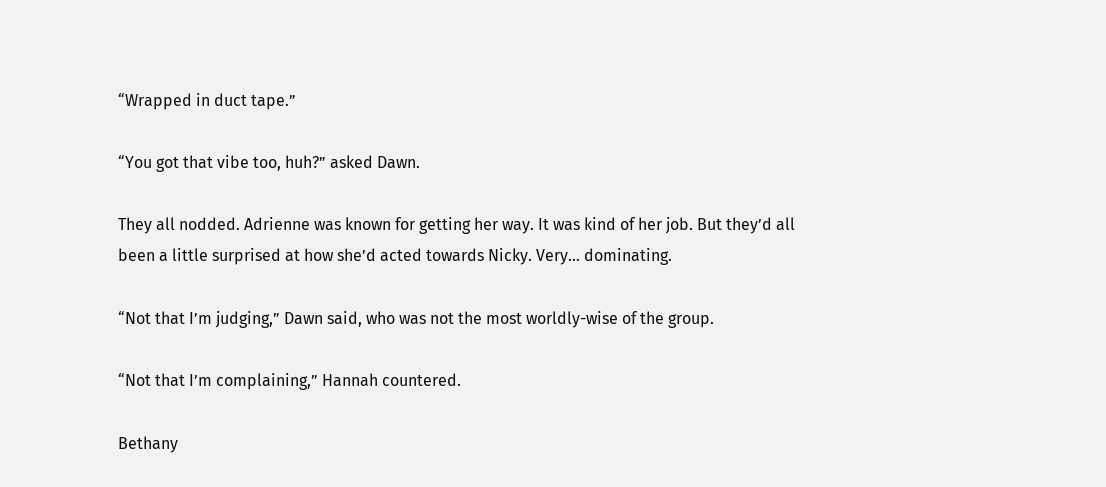“Wrapped in duct tape.”

“You got that vibe too, huh?” asked Dawn.

They all nodded. Adrienne was known for getting her way. It was kind of her job. But they’d all been a little surprised at how she’d acted towards Nicky. Very… dominating.

“Not that I’m judging,” Dawn said, who was not the most worldly-wise of the group.

“Not that I’m complaining,” Hannah countered.

Bethany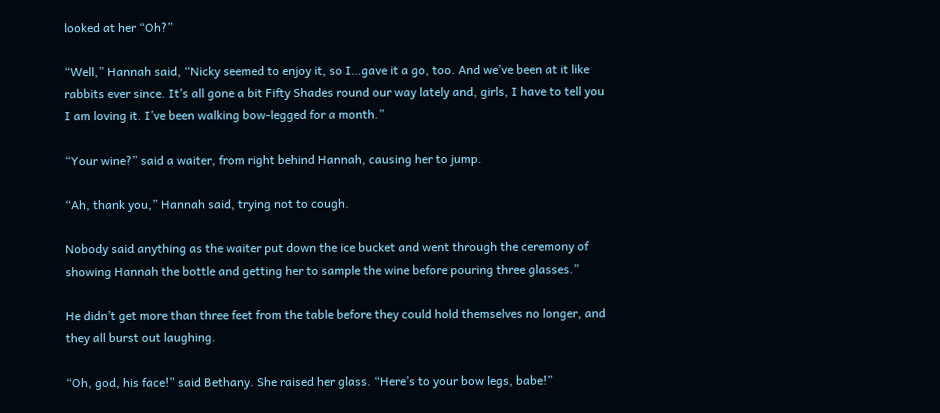looked at her “Oh?”

“Well,” Hannah said, “Nicky seemed to enjoy it, so I…gave it a go, too. And we’ve been at it like rabbits ever since. It’s all gone a bit Fifty Shades round our way lately and, girls, I have to tell you I am loving it. I’ve been walking bow-legged for a month.”

“Your wine?” said a waiter, from right behind Hannah, causing her to jump.

“Ah, thank you,” Hannah said, trying not to cough.

Nobody said anything as the waiter put down the ice bucket and went through the ceremony of showing Hannah the bottle and getting her to sample the wine before pouring three glasses.”

He didn’t get more than three feet from the table before they could hold themselves no longer, and they all burst out laughing.

“Oh, god, his face!” said Bethany. She raised her glass. “Here’s to your bow legs, babe!”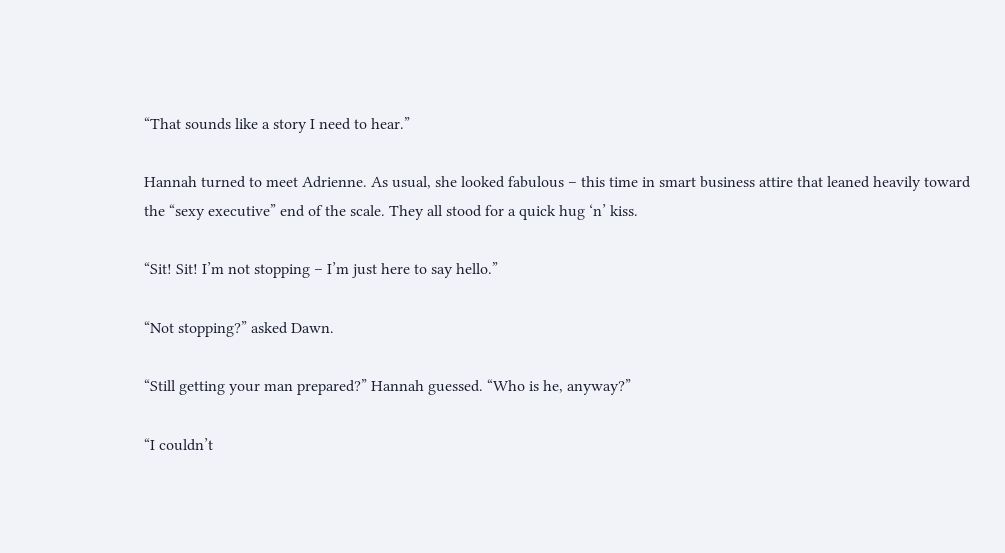“That sounds like a story I need to hear.”

Hannah turned to meet Adrienne. As usual, she looked fabulous – this time in smart business attire that leaned heavily toward the “sexy executive” end of the scale. They all stood for a quick hug ‘n’ kiss.

“Sit! Sit! I’m not stopping – I’m just here to say hello.”

“Not stopping?” asked Dawn.

“Still getting your man prepared?” Hannah guessed. “Who is he, anyway?”

“I couldn’t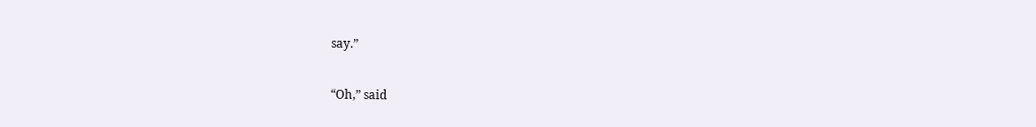say.”

“Oh,” said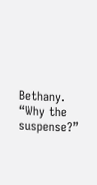Bethany. “Why the suspense?”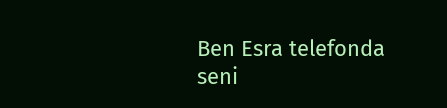Ben Esra telefonda seni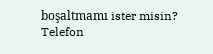boşaltmamı ister misin?
Telefon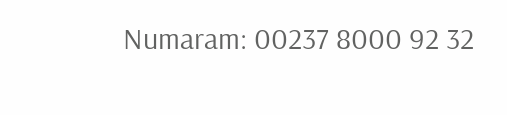Numaram: 00237 8000 92 32